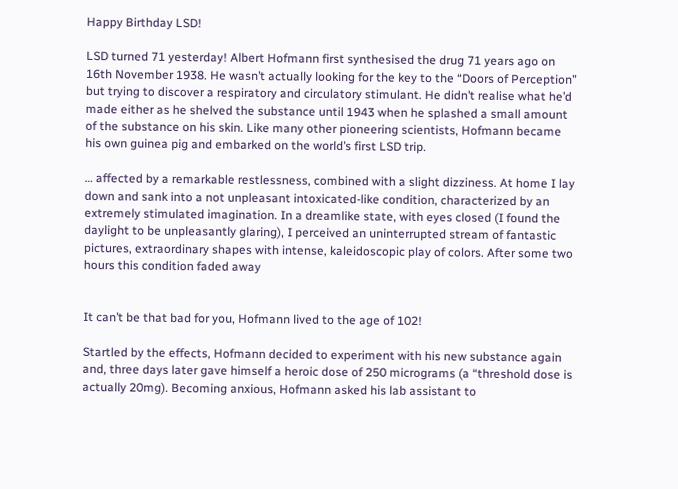Happy Birthday LSD!

LSD turned 71 yesterday! Albert Hofmann first synthesised the drug 71 years ago on 16th November 1938. He wasn’t actually looking for the key to the “Doors of Perception” but trying to discover a respiratory and circulatory stimulant. He didn’t realise what he’d made either as he shelved the substance until 1943 when he splashed a small amount of the substance on his skin. Like many other pioneering scientists, Hofmann became his own guinea pig and embarked on the world’s first LSD trip.

… affected by a remarkable restlessness, combined with a slight dizziness. At home I lay down and sank into a not unpleasant intoxicated-like condition, characterized by an extremely stimulated imagination. In a dreamlike state, with eyes closed (I found the daylight to be unpleasantly glaring), I perceived an uninterrupted stream of fantastic pictures, extraordinary shapes with intense, kaleidoscopic play of colors. After some two hours this condition faded away


It can’t be that bad for you, Hofmann lived to the age of 102!

Startled by the effects, Hofmann decided to experiment with his new substance again and, three days later gave himself a heroic dose of 250 micrograms (a “threshold dose is actually 20mg). Becoming anxious, Hofmann asked his lab assistant to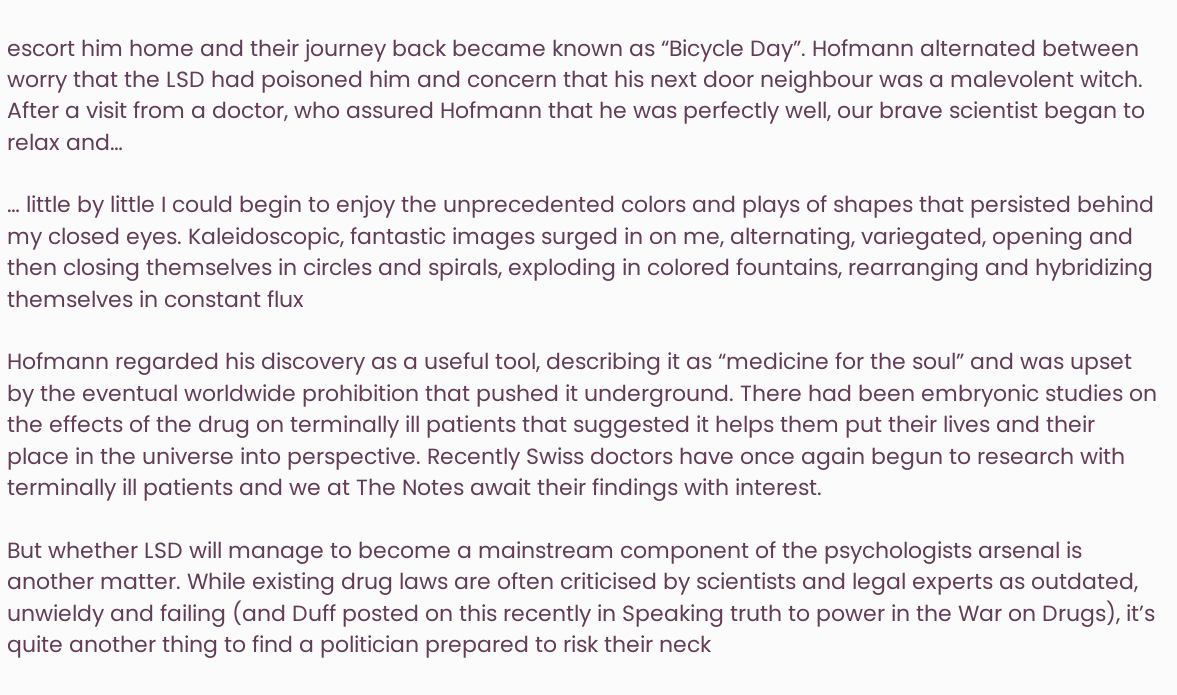escort him home and their journey back became known as “Bicycle Day”. Hofmann alternated between worry that the LSD had poisoned him and concern that his next door neighbour was a malevolent witch. After a visit from a doctor, who assured Hofmann that he was perfectly well, our brave scientist began to relax and…

… little by little I could begin to enjoy the unprecedented colors and plays of shapes that persisted behind my closed eyes. Kaleidoscopic, fantastic images surged in on me, alternating, variegated, opening and then closing themselves in circles and spirals, exploding in colored fountains, rearranging and hybridizing themselves in constant flux

Hofmann regarded his discovery as a useful tool, describing it as “medicine for the soul” and was upset by the eventual worldwide prohibition that pushed it underground. There had been embryonic studies on the effects of the drug on terminally ill patients that suggested it helps them put their lives and their place in the universe into perspective. Recently Swiss doctors have once again begun to research with terminally ill patients and we at The Notes await their findings with interest.

But whether LSD will manage to become a mainstream component of the psychologists arsenal is another matter. While existing drug laws are often criticised by scientists and legal experts as outdated, unwieldy and failing (and Duff posted on this recently in Speaking truth to power in the War on Drugs), it’s quite another thing to find a politician prepared to risk their neck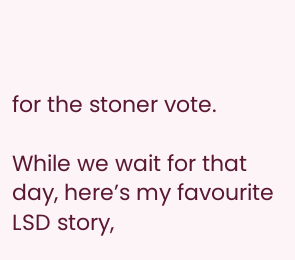for the stoner vote.

While we wait for that day, here’s my favourite LSD story,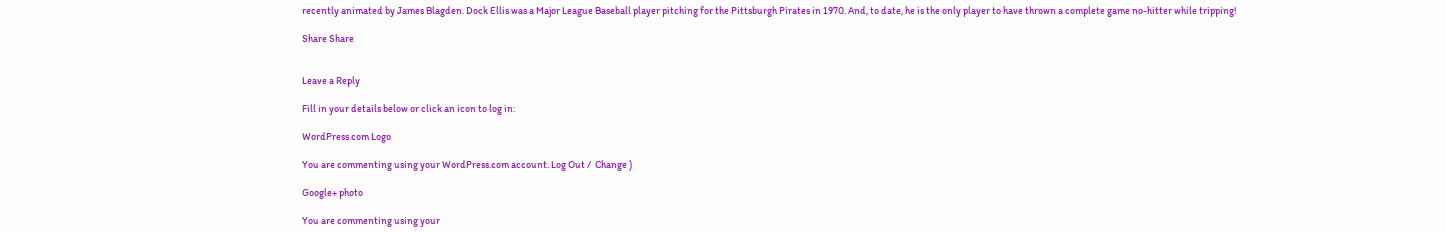recently animated by James Blagden. Dock Ellis was a Major League Baseball player pitching for the Pittsburgh Pirates in 1970. And, to date, he is the only player to have thrown a complete game no-hitter while tripping!

Share Share


Leave a Reply

Fill in your details below or click an icon to log in:

WordPress.com Logo

You are commenting using your WordPress.com account. Log Out /  Change )

Google+ photo

You are commenting using your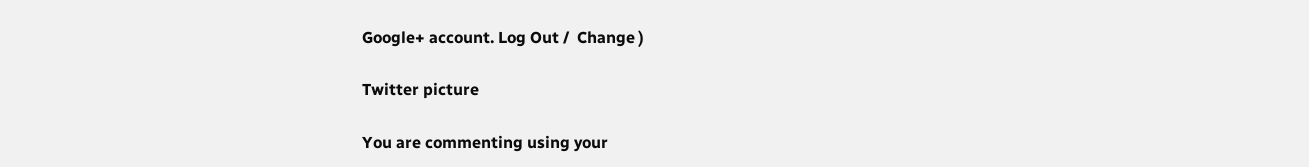Google+ account. Log Out /  Change )

Twitter picture

You are commenting using your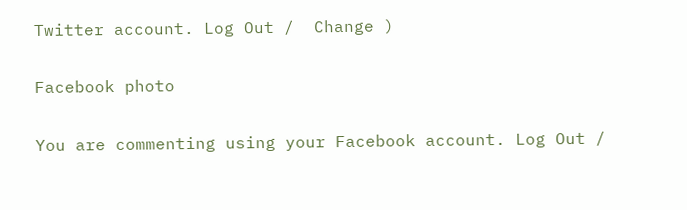Twitter account. Log Out /  Change )

Facebook photo

You are commenting using your Facebook account. Log Out /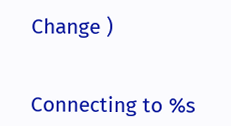Change )


Connecting to %s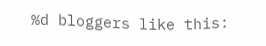%d bloggers like this: